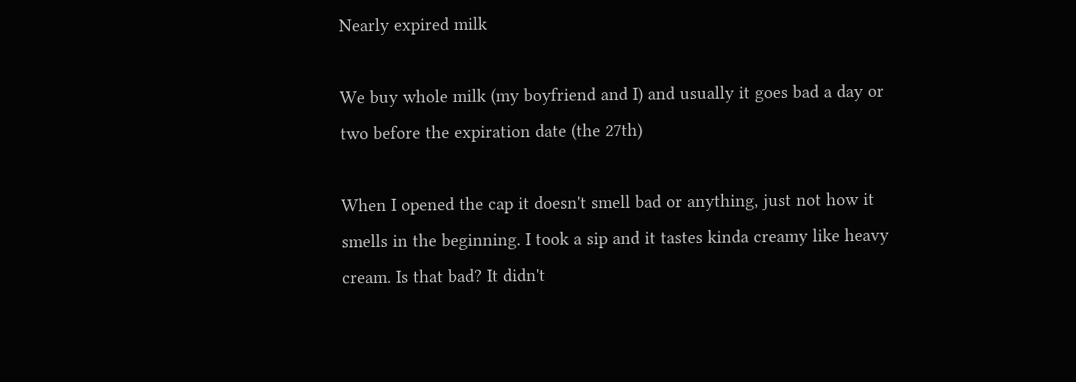Nearly expired milk

We buy whole milk (my boyfriend and I) and usually it goes bad a day or two before the expiration date (the 27th)

When I opened the cap it doesn't smell bad or anything, just not how it smells in the beginning. I took a sip and it tastes kinda creamy like heavy cream. Is that bad? It didn't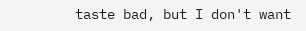taste bad, but I don't want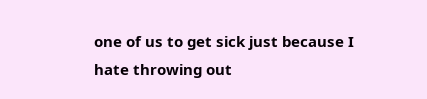one of us to get sick just because I hate throwing out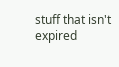stuff that isn't expired